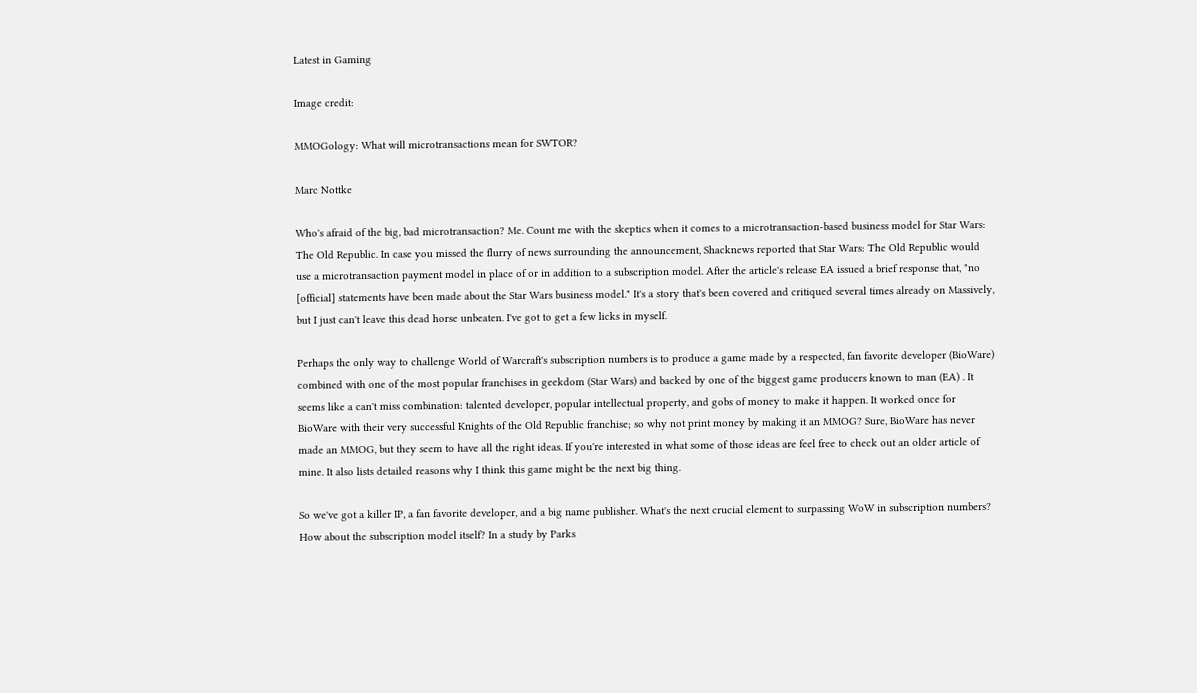Latest in Gaming

Image credit:

MMOGology: What will microtransactions mean for SWTOR?

Marc Nottke

Who's afraid of the big, bad microtransaction? Me. Count me with the skeptics when it comes to a microtransaction-based business model for Star Wars: The Old Republic. In case you missed the flurry of news surrounding the announcement, Shacknews reported that Star Wars: The Old Republic would use a microtransaction payment model in place of or in addition to a subscription model. After the article's release EA issued a brief response that, "no [official] statements have been made about the Star Wars business model." It's a story that's been covered and critiqued several times already on Massively, but I just can't leave this dead horse unbeaten. I've got to get a few licks in myself.

Perhaps the only way to challenge World of Warcraft's subscription numbers is to produce a game made by a respected, fan favorite developer (BioWare) combined with one of the most popular franchises in geekdom (Star Wars) and backed by one of the biggest game producers known to man (EA) . It seems like a can't miss combination: talented developer, popular intellectual property, and gobs of money to make it happen. It worked once for BioWare with their very successful Knights of the Old Republic franchise; so why not print money by making it an MMOG? Sure, BioWare has never made an MMOG, but they seem to have all the right ideas. If you're interested in what some of those ideas are feel free to check out an older article of mine. It also lists detailed reasons why I think this game might be the next big thing.

So we've got a killer IP, a fan favorite developer, and a big name publisher. What's the next crucial element to surpassing WoW in subscription numbers? How about the subscription model itself? In a study by Parks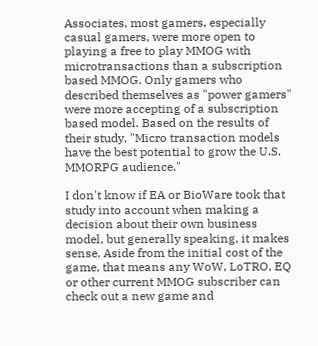Associates, most gamers, especially casual gamers, were more open to playing a free to play MMOG with microtransactions than a subscription based MMOG. Only gamers who described themselves as "power gamers" were more accepting of a subscription based model. Based on the results of their study, "Micro transaction models have the best potential to grow the U.S. MMORPG audience."

I don't know if EA or BioWare took that study into account when making a decision about their own business model, but generally speaking, it makes sense. Aside from the initial cost of the game, that means any WoW, LoTRO, EQ or other current MMOG subscriber can check out a new game and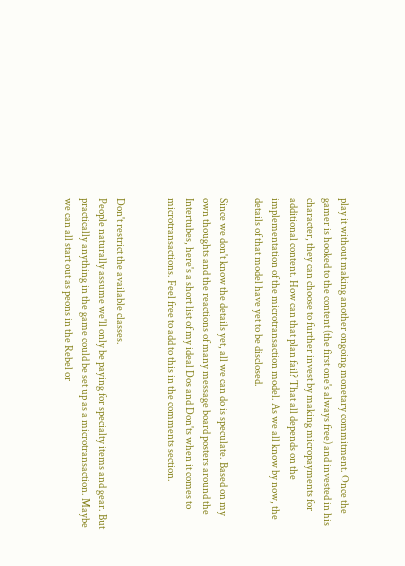play it without making another ongoing monetary commitment. Once the gamer is hooked to the content (the first one's always free) and invested in his character, they can choose to further invest by making micropayments for additional content. How can that plan fail? That all depends on the implementation of the microtransaction model. As we all know by now, the details of that model have yet to be disclosed.

Since we don't know the details yet, all we can do is speculate. Based on my own thoughts and the reactions of many message board posters around the Intertubes, here's a short list of my ideal Dos and Don'ts when it comes to microtransactions. Feel free to add to this in the comments section.


Don't restrict the available classes.
People naturally assume we'll only be paying for specialty items and gear. But practically anything in the game could be set up as a microtransaction. Maybe we can all start out as peons in the Rebel or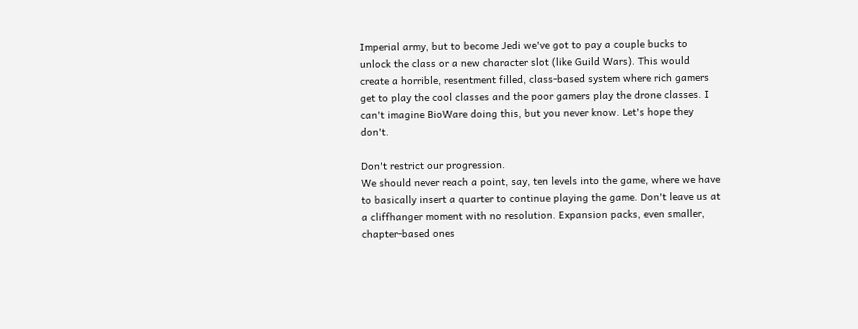Imperial army, but to become Jedi we've got to pay a couple bucks to unlock the class or a new character slot (like Guild Wars). This would create a horrible, resentment filled, class-based system where rich gamers get to play the cool classes and the poor gamers play the drone classes. I can't imagine BioWare doing this, but you never know. Let's hope they don't.

Don't restrict our progression.
We should never reach a point, say, ten levels into the game, where we have to basically insert a quarter to continue playing the game. Don't leave us at a cliffhanger moment with no resolution. Expansion packs, even smaller, chapter-based ones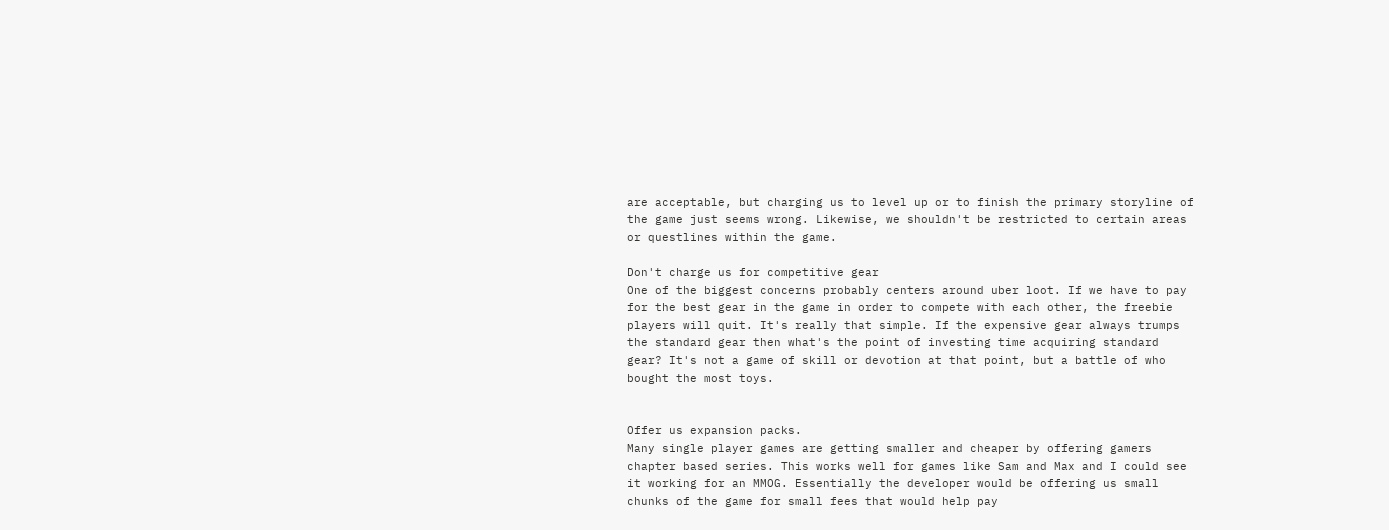are acceptable, but charging us to level up or to finish the primary storyline of the game just seems wrong. Likewise, we shouldn't be restricted to certain areas or questlines within the game.

Don't charge us for competitive gear
One of the biggest concerns probably centers around uber loot. If we have to pay for the best gear in the game in order to compete with each other, the freebie players will quit. It's really that simple. If the expensive gear always trumps the standard gear then what's the point of investing time acquiring standard gear? It's not a game of skill or devotion at that point, but a battle of who bought the most toys.


Offer us expansion packs.
Many single player games are getting smaller and cheaper by offering gamers chapter based series. This works well for games like Sam and Max and I could see it working for an MMOG. Essentially the developer would be offering us small chunks of the game for small fees that would help pay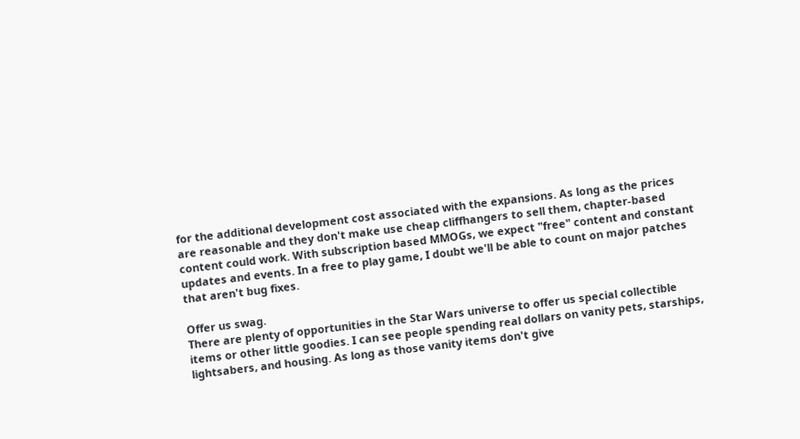for the additional development cost associated with the expansions. As long as the prices are reasonable and they don't make use cheap cliffhangers to sell them, chapter-based content could work. With subscription based MMOGs, we expect "free" content and constant updates and events. In a free to play game, I doubt we'll be able to count on major patches that aren't bug fixes.

Offer us swag.
There are plenty of opportunities in the Star Wars universe to offer us special collectible items or other little goodies. I can see people spending real dollars on vanity pets, starships, lightsabers, and housing. As long as those vanity items don't give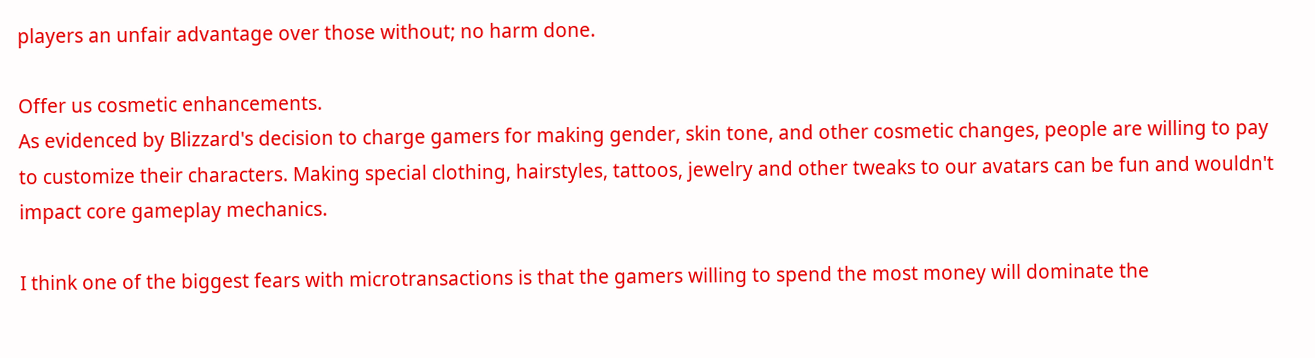players an unfair advantage over those without; no harm done.

Offer us cosmetic enhancements.
As evidenced by Blizzard's decision to charge gamers for making gender, skin tone, and other cosmetic changes, people are willing to pay to customize their characters. Making special clothing, hairstyles, tattoos, jewelry and other tweaks to our avatars can be fun and wouldn't impact core gameplay mechanics.

I think one of the biggest fears with microtransactions is that the gamers willing to spend the most money will dominate the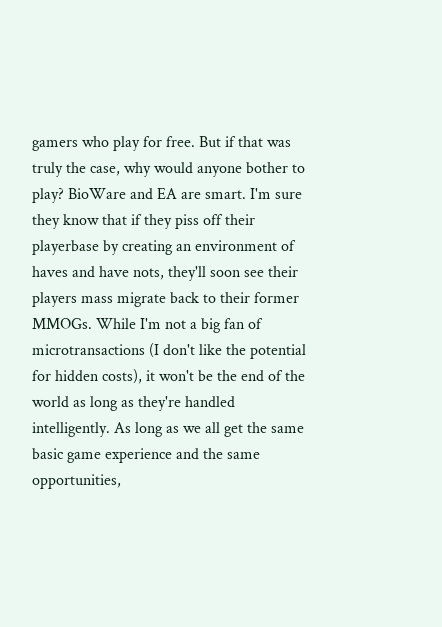gamers who play for free. But if that was truly the case, why would anyone bother to play? BioWare and EA are smart. I'm sure they know that if they piss off their playerbase by creating an environment of haves and have nots, they'll soon see their players mass migrate back to their former MMOGs. While I'm not a big fan of microtransactions (I don't like the potential for hidden costs), it won't be the end of the world as long as they're handled intelligently. As long as we all get the same basic game experience and the same opportunities,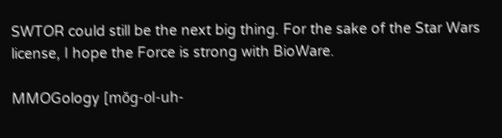SWTOR could still be the next big thing. For the sake of the Star Wars license, I hope the Force is strong with BioWare.

MMOGology [mŏg-ol-uh-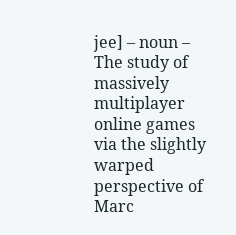jee] – noun – The study of massively multiplayer online games via the slightly warped perspective of Marc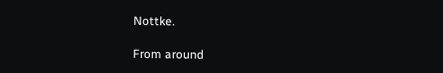Nottke.

From around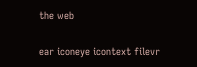the web

ear iconeye icontext filevr